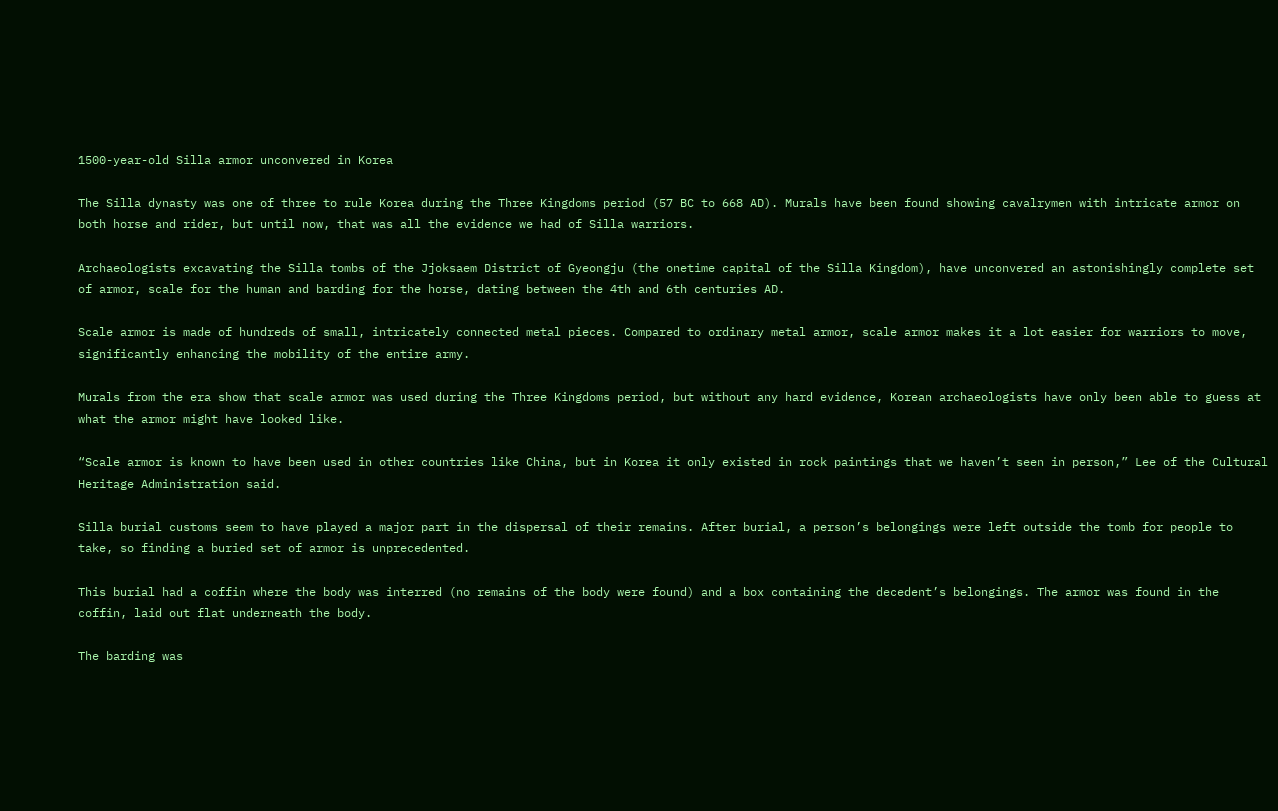1500-year-old Silla armor unconvered in Korea

The Silla dynasty was one of three to rule Korea during the Three Kingdoms period (57 BC to 668 AD). Murals have been found showing cavalrymen with intricate armor on both horse and rider, but until now, that was all the evidence we had of Silla warriors.

Archaeologists excavating the Silla tombs of the Jjoksaem District of Gyeongju (the onetime capital of the Silla Kingdom), have unconvered an astonishingly complete set of armor, scale for the human and barding for the horse, dating between the 4th and 6th centuries AD.

Scale armor is made of hundreds of small, intricately connected metal pieces. Compared to ordinary metal armor, scale armor makes it a lot easier for warriors to move, significantly enhancing the mobility of the entire army.

Murals from the era show that scale armor was used during the Three Kingdoms period, but without any hard evidence, Korean archaeologists have only been able to guess at what the armor might have looked like.

“Scale armor is known to have been used in other countries like China, but in Korea it only existed in rock paintings that we haven’t seen in person,” Lee of the Cultural Heritage Administration said.

Silla burial customs seem to have played a major part in the dispersal of their remains. After burial, a person’s belongings were left outside the tomb for people to take, so finding a buried set of armor is unprecedented.

This burial had a coffin where the body was interred (no remains of the body were found) and a box containing the decedent’s belongings. The armor was found in the coffin, laid out flat underneath the body.

The barding was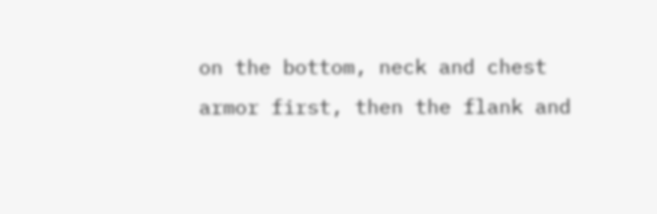on the bottom, neck and chest armor first, then the flank and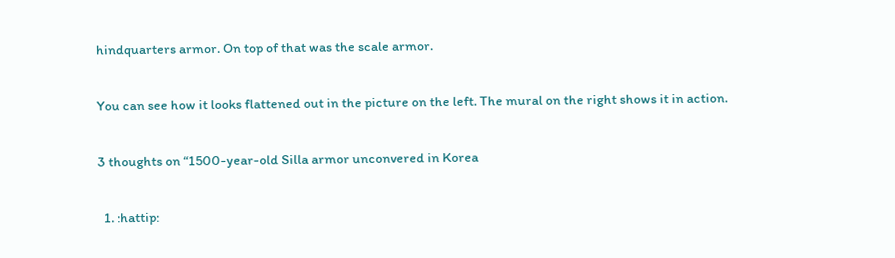hindquarters armor. On top of that was the scale armor.

You can see how it looks flattened out in the picture on the left. The mural on the right shows it in action.

3 thoughts on “1500-year-old Silla armor unconvered in Korea

  1. :hattip: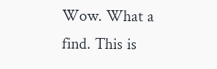Wow. What a find. This is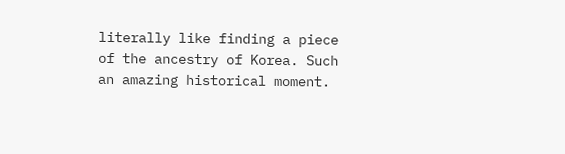literally like finding a piece of the ancestry of Korea. Such an amazing historical moment.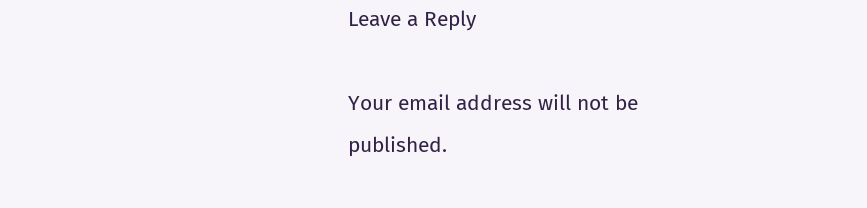Leave a Reply

Your email address will not be published.